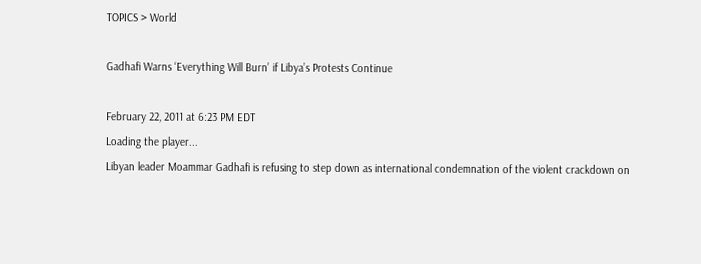TOPICS > World

Gadhafi Warns ‘Everything Will Burn’ if Libya’s Protests Continue

February 22, 2011 at 6:23 PM EDT
Loading the player...
Libyan leader Moammar Gadhafi is refusing to step down as international condemnation of the violent crackdown on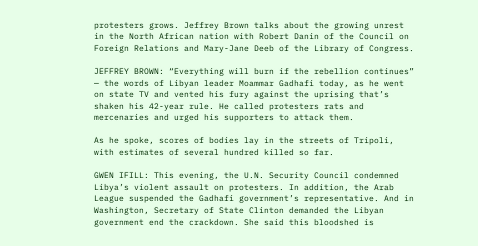protesters grows. Jeffrey Brown talks about the growing unrest in the North African nation with Robert Danin of the Council on Foreign Relations and Mary-Jane Deeb of the Library of Congress.

JEFFREY BROWN: “Everything will burn if the rebellion continues” — the words of Libyan leader Moammar Gadhafi today, as he went on state TV and vented his fury against the uprising that’s shaken his 42-year rule. He called protesters rats and mercenaries and urged his supporters to attack them.

As he spoke, scores of bodies lay in the streets of Tripoli, with estimates of several hundred killed so far.

GWEN IFILL: This evening, the U.N. Security Council condemned Libya’s violent assault on protesters. In addition, the Arab League suspended the Gadhafi government’s representative. And in Washington, Secretary of State Clinton demanded the Libyan government end the crackdown. She said this bloodshed is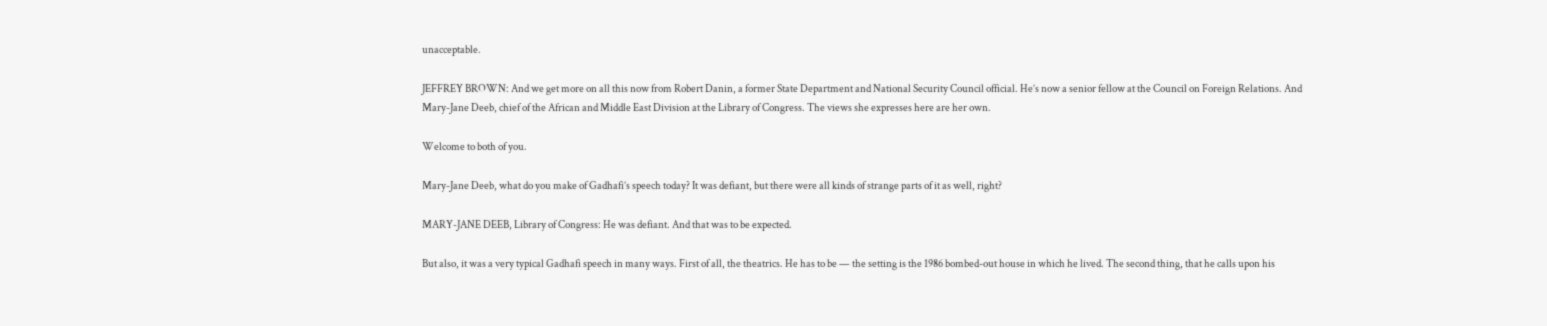unacceptable.

JEFFREY BROWN: And we get more on all this now from Robert Danin, a former State Department and National Security Council official. He’s now a senior fellow at the Council on Foreign Relations. And Mary-Jane Deeb, chief of the African and Middle East Division at the Library of Congress. The views she expresses here are her own.

Welcome to both of you.

Mary-Jane Deeb, what do you make of Gadhafi’s speech today? It was defiant, but there were all kinds of strange parts of it as well, right?

MARY-JANE DEEB, Library of Congress: He was defiant. And that was to be expected.

But also, it was a very typical Gadhafi speech in many ways. First of all, the theatrics. He has to be — the setting is the 1986 bombed-out house in which he lived. The second thing, that he calls upon his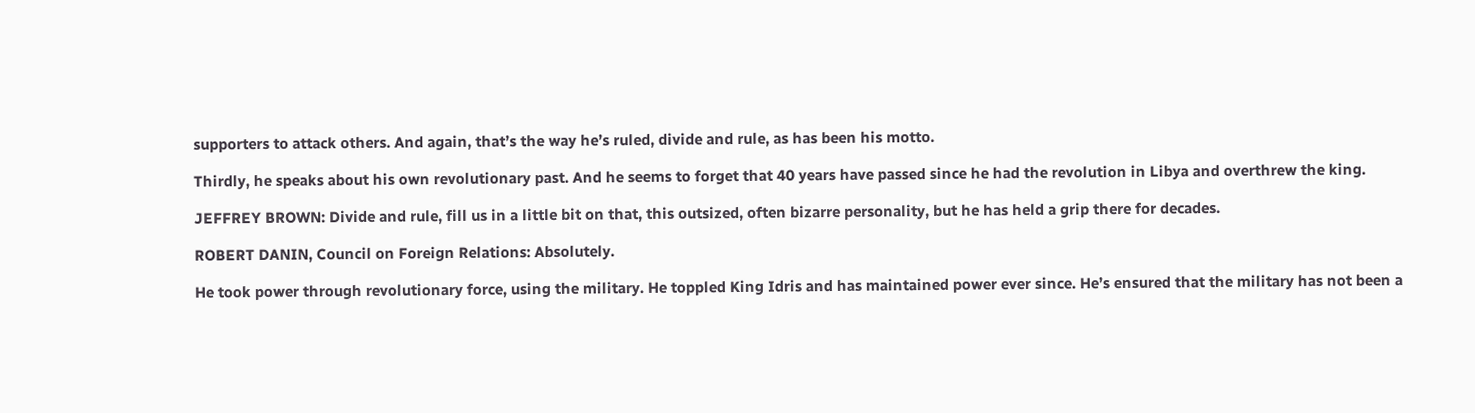supporters to attack others. And again, that’s the way he’s ruled, divide and rule, as has been his motto.

Thirdly, he speaks about his own revolutionary past. And he seems to forget that 40 years have passed since he had the revolution in Libya and overthrew the king.

JEFFREY BROWN: Divide and rule, fill us in a little bit on that, this outsized, often bizarre personality, but he has held a grip there for decades.

ROBERT DANIN, Council on Foreign Relations: Absolutely.

He took power through revolutionary force, using the military. He toppled King Idris and has maintained power ever since. He’s ensured that the military has not been a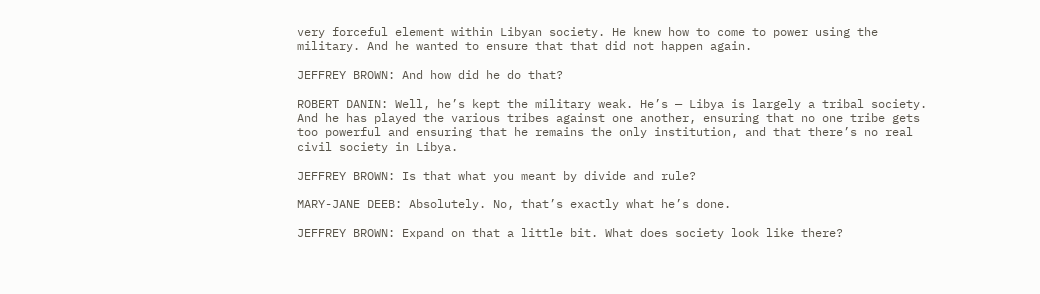very forceful element within Libyan society. He knew how to come to power using the military. And he wanted to ensure that that did not happen again.

JEFFREY BROWN: And how did he do that?

ROBERT DANIN: Well, he’s kept the military weak. He’s — Libya is largely a tribal society. And he has played the various tribes against one another, ensuring that no one tribe gets too powerful and ensuring that he remains the only institution, and that there’s no real civil society in Libya.

JEFFREY BROWN: Is that what you meant by divide and rule?

MARY-JANE DEEB: Absolutely. No, that’s exactly what he’s done.

JEFFREY BROWN: Expand on that a little bit. What does society look like there?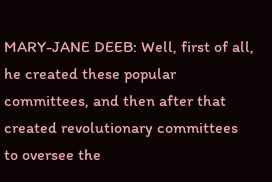MARY-JANE DEEB: Well, first of all, he created these popular committees, and then after that created revolutionary committees to oversee the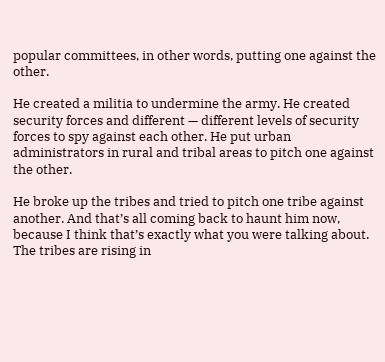popular committees, in other words, putting one against the other.

He created a militia to undermine the army. He created security forces and different — different levels of security forces to spy against each other. He put urban administrators in rural and tribal areas to pitch one against the other.

He broke up the tribes and tried to pitch one tribe against another. And that’s all coming back to haunt him now, because I think that’s exactly what you were talking about. The tribes are rising in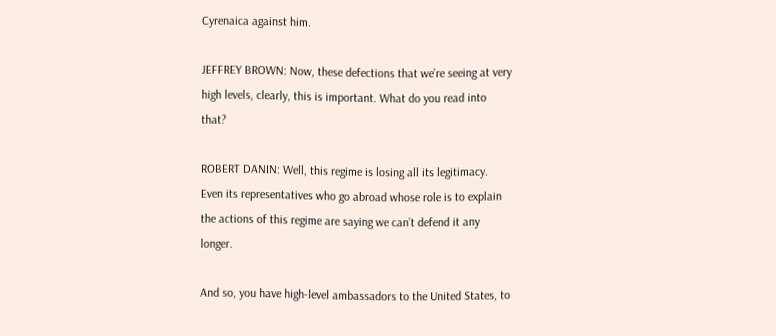Cyrenaica against him.

JEFFREY BROWN: Now, these defections that we’re seeing at very high levels, clearly, this is important. What do you read into that?

ROBERT DANIN: Well, this regime is losing all its legitimacy. Even its representatives who go abroad whose role is to explain the actions of this regime are saying we can’t defend it any longer.

And so, you have high-level ambassadors to the United States, to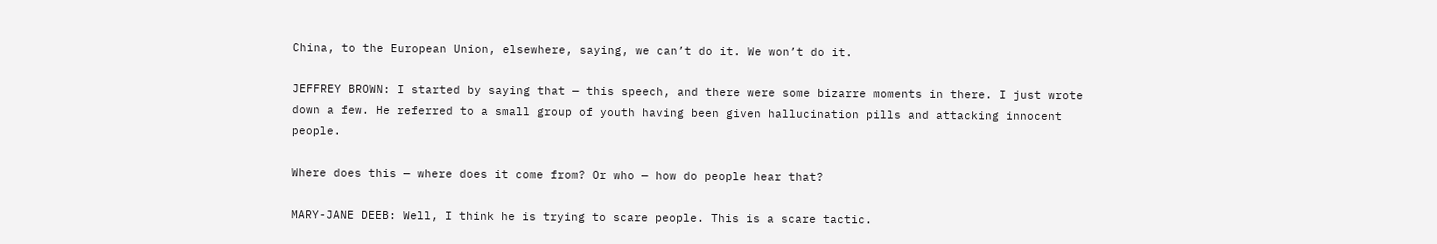China, to the European Union, elsewhere, saying, we can’t do it. We won’t do it.

JEFFREY BROWN: I started by saying that — this speech, and there were some bizarre moments in there. I just wrote down a few. He referred to a small group of youth having been given hallucination pills and attacking innocent people.

Where does this — where does it come from? Or who — how do people hear that?

MARY-JANE DEEB: Well, I think he is trying to scare people. This is a scare tactic.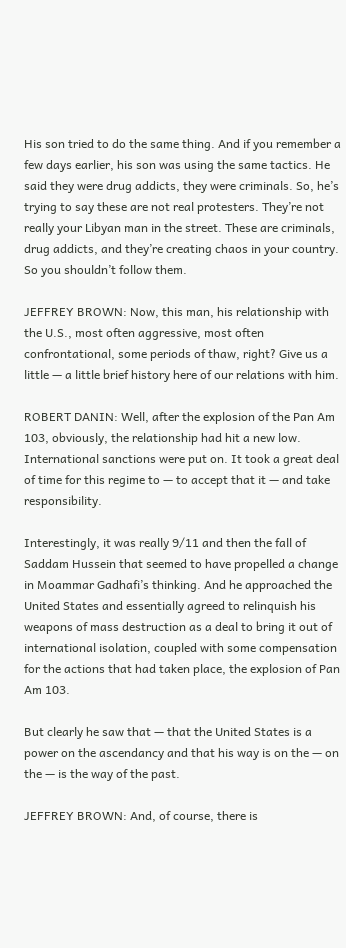His son tried to do the same thing. And if you remember a few days earlier, his son was using the same tactics. He said they were drug addicts, they were criminals. So, he’s trying to say these are not real protesters. They’re not really your Libyan man in the street. These are criminals, drug addicts, and they’re creating chaos in your country. So you shouldn’t follow them.

JEFFREY BROWN: Now, this man, his relationship with the U.S., most often aggressive, most often confrontational, some periods of thaw, right? Give us a little — a little brief history here of our relations with him.

ROBERT DANIN: Well, after the explosion of the Pan Am 103, obviously, the relationship had hit a new low. International sanctions were put on. It took a great deal of time for this regime to — to accept that it — and take responsibility.

Interestingly, it was really 9/11 and then the fall of Saddam Hussein that seemed to have propelled a change in Moammar Gadhafi’s thinking. And he approached the United States and essentially agreed to relinquish his weapons of mass destruction as a deal to bring it out of international isolation, coupled with some compensation for the actions that had taken place, the explosion of Pan Am 103.

But clearly he saw that — that the United States is a power on the ascendancy and that his way is on the — on the — is the way of the past.

JEFFREY BROWN: And, of course, there is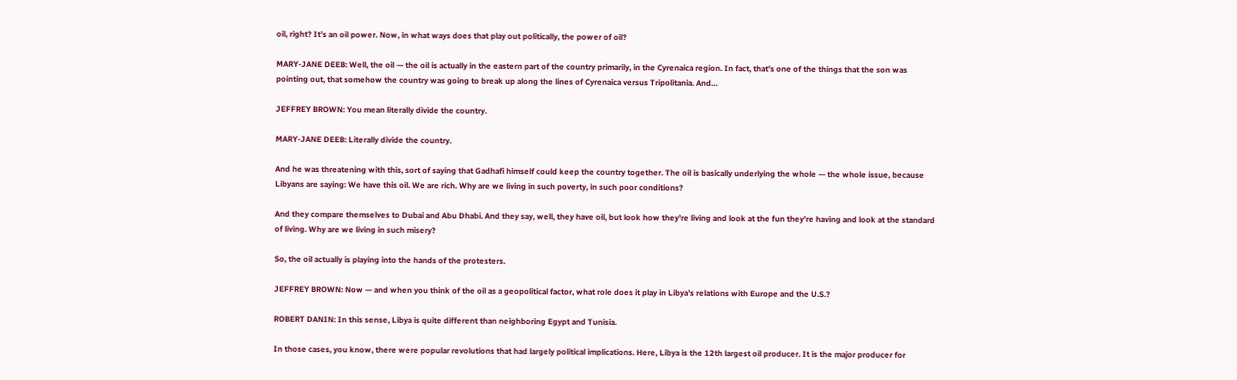oil, right? It’s an oil power. Now, in what ways does that play out politically, the power of oil?

MARY-JANE DEEB: Well, the oil — the oil is actually in the eastern part of the country primarily, in the Cyrenaica region. In fact, that’s one of the things that the son was pointing out, that somehow the country was going to break up along the lines of Cyrenaica versus Tripolitania. And…

JEFFREY BROWN: You mean literally divide the country.

MARY-JANE DEEB: Literally divide the country.

And he was threatening with this, sort of saying that Gadhafi himself could keep the country together. The oil is basically underlying the whole — the whole issue, because Libyans are saying: We have this oil. We are rich. Why are we living in such poverty, in such poor conditions?

And they compare themselves to Dubai and Abu Dhabi. And they say, well, they have oil, but look how they’re living and look at the fun they’re having and look at the standard of living. Why are we living in such misery?

So, the oil actually is playing into the hands of the protesters.

JEFFREY BROWN: Now — and when you think of the oil as a geopolitical factor, what role does it play in Libya’s relations with Europe and the U.S.?

ROBERT DANIN: In this sense, Libya is quite different than neighboring Egypt and Tunisia.

In those cases, you know, there were popular revolutions that had largely political implications. Here, Libya is the 12th largest oil producer. It is the major producer for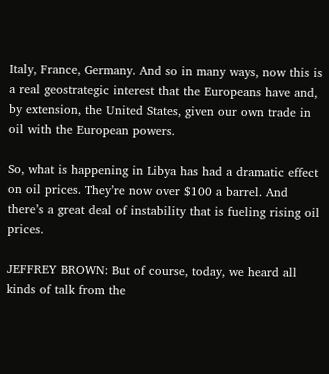Italy, France, Germany. And so in many ways, now this is a real geostrategic interest that the Europeans have and, by extension, the United States, given our own trade in oil with the European powers.

So, what is happening in Libya has had a dramatic effect on oil prices. They’re now over $100 a barrel. And there’s a great deal of instability that is fueling rising oil prices.

JEFFREY BROWN: But of course, today, we heard all kinds of talk from the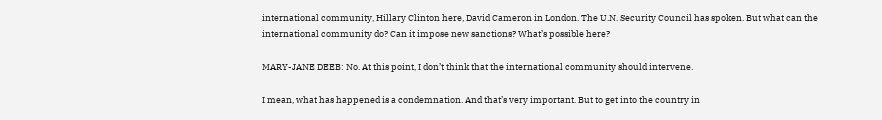international community, Hillary Clinton here, David Cameron in London. The U.N. Security Council has spoken. But what can the international community do? Can it impose new sanctions? What’s possible here?

MARY-JANE DEEB: No. At this point, I don’t think that the international community should intervene.

I mean, what has happened is a condemnation. And that’s very important. But to get into the country in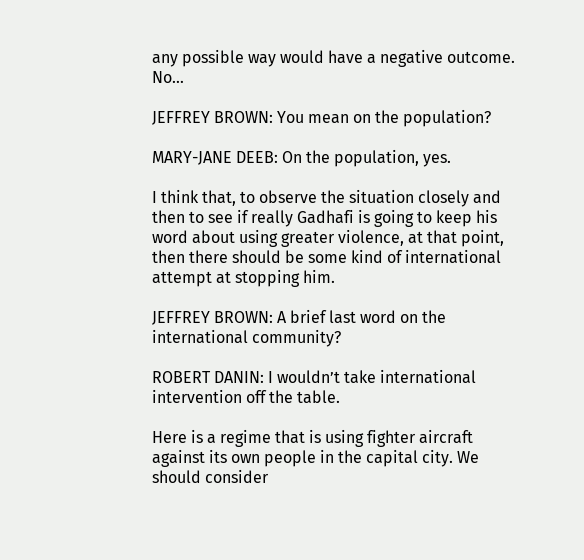any possible way would have a negative outcome. No…

JEFFREY BROWN: You mean on the population?

MARY-JANE DEEB: On the population, yes.

I think that, to observe the situation closely and then to see if really Gadhafi is going to keep his word about using greater violence, at that point, then there should be some kind of international attempt at stopping him.

JEFFREY BROWN: A brief last word on the international community?

ROBERT DANIN: I wouldn’t take international intervention off the table.

Here is a regime that is using fighter aircraft against its own people in the capital city. We should consider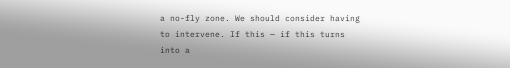a no-fly zone. We should consider having to intervene. If this — if this turns into a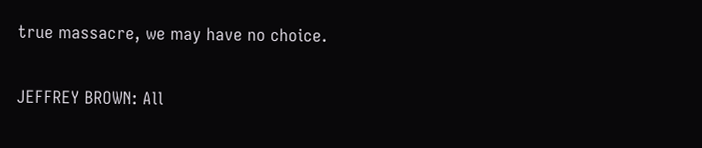true massacre, we may have no choice.

JEFFREY BROWN: All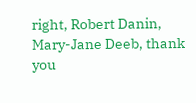right, Robert Danin, Mary-Jane Deeb, thank you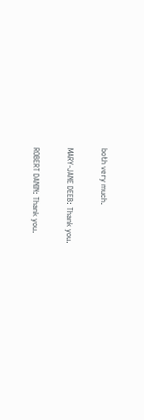both very much.

MARY-JANE DEEB: Thank you.

ROBERT DANIN: Thank you.